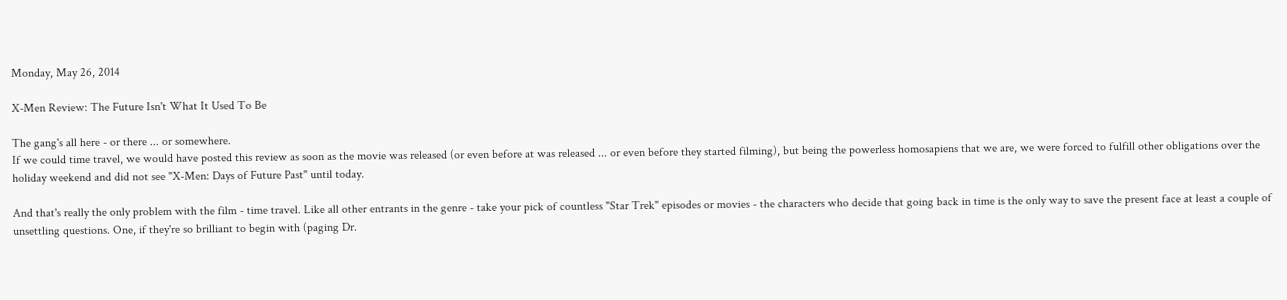Monday, May 26, 2014

X-Men Review: The Future Isn't What It Used To Be

The gang's all here - or there ... or somewhere.
If we could time travel, we would have posted this review as soon as the movie was released (or even before at was released ... or even before they started filming), but being the powerless homosapiens that we are, we were forced to fulfill other obligations over the holiday weekend and did not see "X-Men: Days of Future Past" until today.

And that's really the only problem with the film - time travel. Like all other entrants in the genre - take your pick of countless "Star Trek" episodes or movies - the characters who decide that going back in time is the only way to save the present face at least a couple of unsettling questions. One, if they're so brilliant to begin with (paging Dr.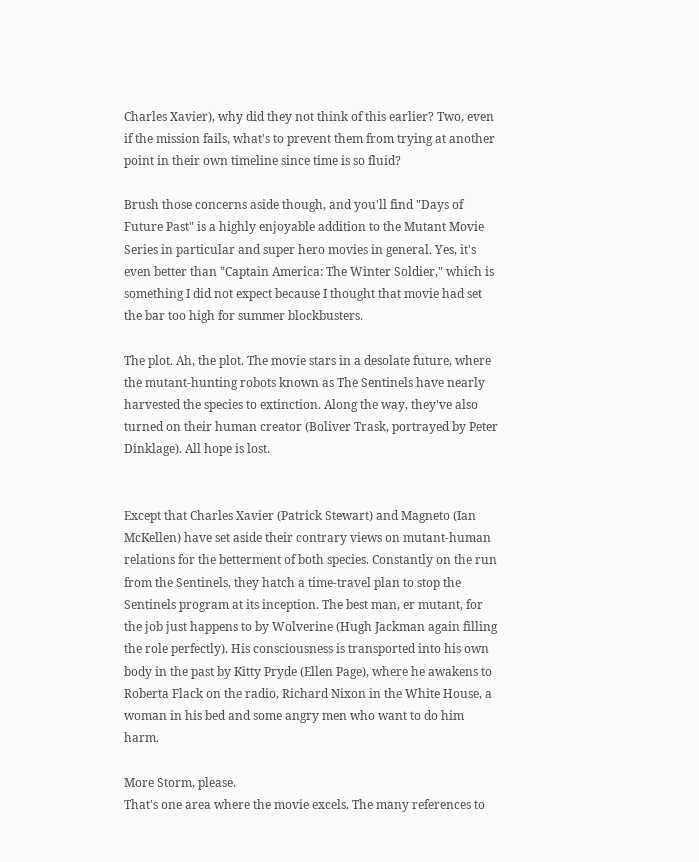Charles Xavier), why did they not think of this earlier? Two, even if the mission fails, what's to prevent them from trying at another point in their own timeline since time is so fluid?

Brush those concerns aside though, and you'll find "Days of Future Past" is a highly enjoyable addition to the Mutant Movie Series in particular and super hero movies in general. Yes, it's even better than "Captain America: The Winter Soldier," which is something I did not expect because I thought that movie had set the bar too high for summer blockbusters.

The plot. Ah, the plot. The movie stars in a desolate future, where the mutant-hunting robots known as The Sentinels have nearly harvested the species to extinction. Along the way, they've also turned on their human creator (Boliver Trask, portrayed by Peter Dinklage). All hope is lost.


Except that Charles Xavier (Patrick Stewart) and Magneto (Ian McKellen) have set aside their contrary views on mutant-human relations for the betterment of both species. Constantly on the run from the Sentinels, they hatch a time-travel plan to stop the Sentinels program at its inception. The best man, er mutant, for the job just happens to by Wolverine (Hugh Jackman again filling the role perfectly). His consciousness is transported into his own body in the past by Kitty Pryde (Ellen Page), where he awakens to Roberta Flack on the radio, Richard Nixon in the White House, a woman in his bed and some angry men who want to do him harm.

More Storm, please.
That's one area where the movie excels. The many references to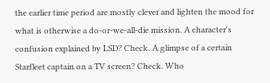the earlier time period are mostly clever and lighten the mood for what is otherwise a do-or-we-all-die mission. A character's confusion explained by LSD? Check. A glimpse of a certain Starfleet captain on a TV screen? Check. Who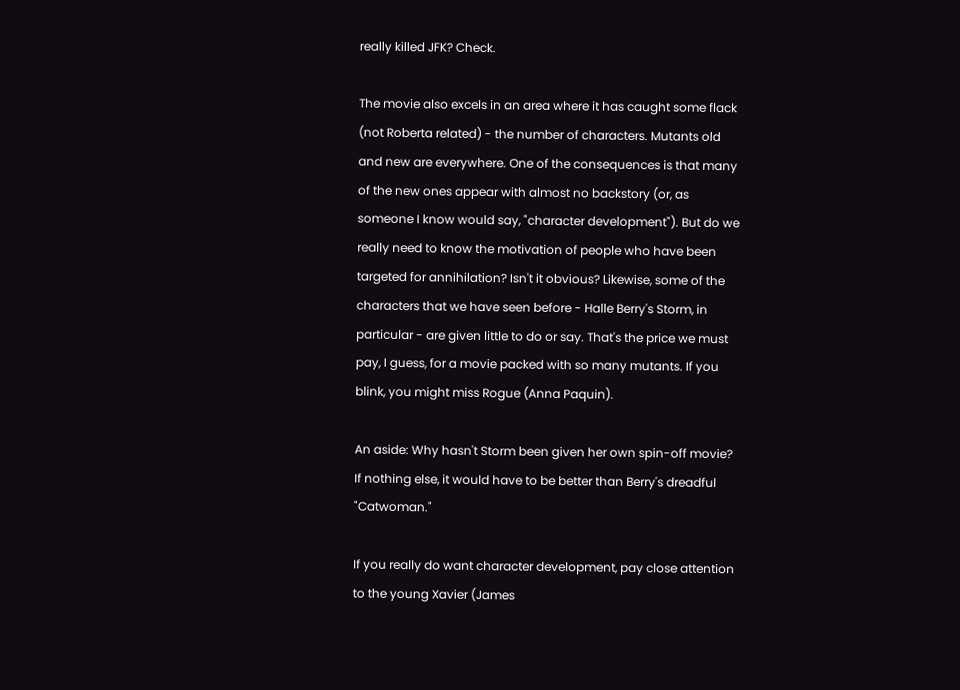really killed JFK? Check.

The movie also excels in an area where it has caught some flack (not Roberta related) - the number of characters. Mutants old and new are everywhere. One of the consequences is that many of the new ones appear with almost no backstory (or, as someone I know would say, "character development"). But do we really need to know the motivation of people who have been targeted for annihilation? Isn't it obvious? Likewise, some of the characters that we have seen before - Halle Berry's Storm, in particular - are given little to do or say. That's the price we must pay, I guess, for a movie packed with so many mutants. If you blink, you might miss Rogue (Anna Paquin).

An aside: Why hasn't Storm been given her own spin-off movie? If nothing else, it would have to be better than Berry's dreadful "Catwoman."

If you really do want character development, pay close attention to the young Xavier (James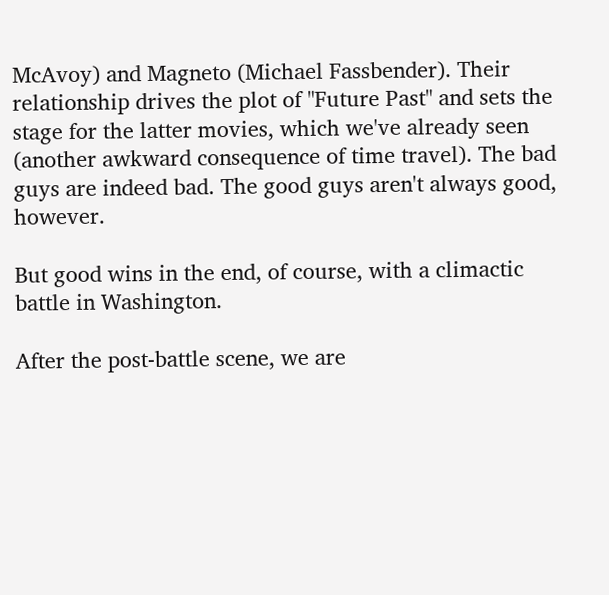McAvoy) and Magneto (Michael Fassbender). Their relationship drives the plot of "Future Past" and sets the stage for the latter movies, which we've already seen (another awkward consequence of time travel). The bad guys are indeed bad. The good guys aren't always good, however.

But good wins in the end, of course, with a climactic battle in Washington.

After the post-battle scene, we are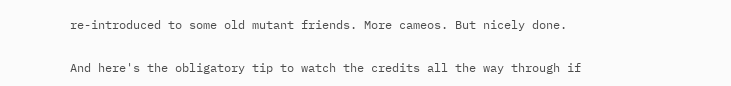re-introduced to some old mutant friends. More cameos. But nicely done.

And here's the obligatory tip to watch the credits all the way through if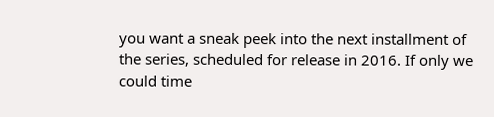you want a sneak peek into the next installment of the series, scheduled for release in 2016. If only we could time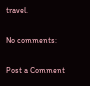travel.

No comments:

Post a Comment